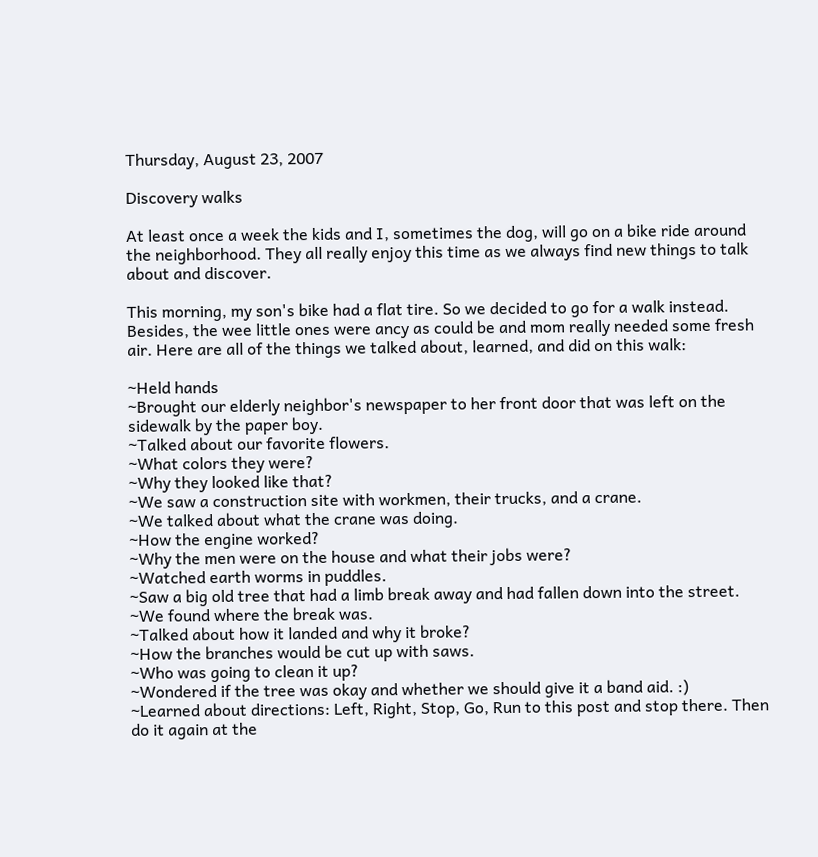Thursday, August 23, 2007

Discovery walks

At least once a week the kids and I, sometimes the dog, will go on a bike ride around the neighborhood. They all really enjoy this time as we always find new things to talk about and discover.

This morning, my son's bike had a flat tire. So we decided to go for a walk instead. Besides, the wee little ones were ancy as could be and mom really needed some fresh air. Here are all of the things we talked about, learned, and did on this walk:

~Held hands
~Brought our elderly neighbor's newspaper to her front door that was left on the sidewalk by the paper boy.
~Talked about our favorite flowers.
~What colors they were?
~Why they looked like that?
~We saw a construction site with workmen, their trucks, and a crane.
~We talked about what the crane was doing.
~How the engine worked?
~Why the men were on the house and what their jobs were?
~Watched earth worms in puddles.
~Saw a big old tree that had a limb break away and had fallen down into the street.
~We found where the break was.
~Talked about how it landed and why it broke?
~How the branches would be cut up with saws.
~Who was going to clean it up?
~Wondered if the tree was okay and whether we should give it a band aid. :)
~Learned about directions: Left, Right, Stop, Go, Run to this post and stop there. Then do it again at the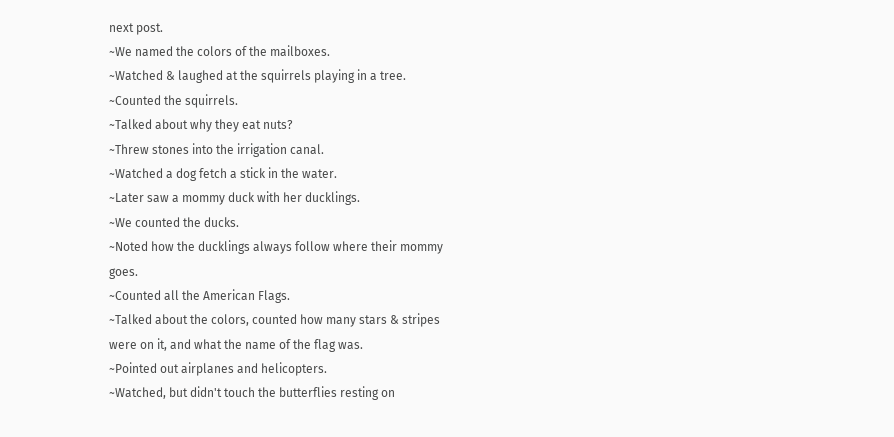next post.
~We named the colors of the mailboxes.
~Watched & laughed at the squirrels playing in a tree.
~Counted the squirrels.
~Talked about why they eat nuts?
~Threw stones into the irrigation canal.
~Watched a dog fetch a stick in the water.
~Later saw a mommy duck with her ducklings.
~We counted the ducks.
~Noted how the ducklings always follow where their mommy goes.
~Counted all the American Flags.
~Talked about the colors, counted how many stars & stripes were on it, and what the name of the flag was.
~Pointed out airplanes and helicopters.
~Watched, but didn't touch the butterflies resting on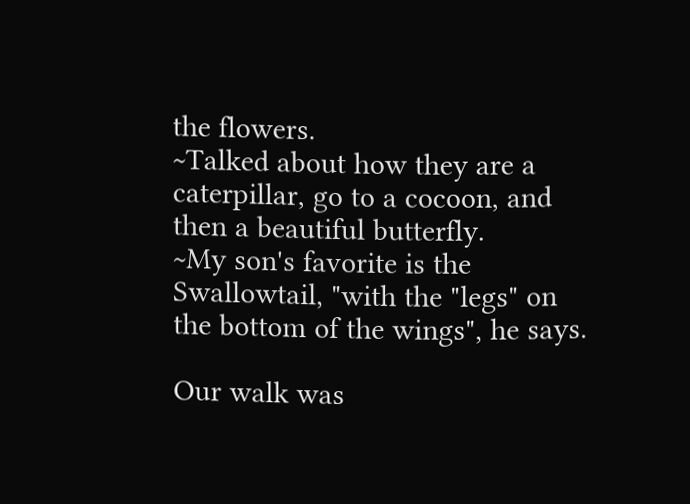the flowers.
~Talked about how they are a caterpillar, go to a cocoon, and then a beautiful butterfly.
~My son's favorite is the Swallowtail, "with the "legs" on the bottom of the wings", he says.

Our walk was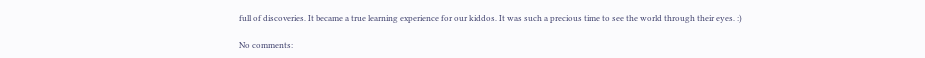full of discoveries. It became a true learning experience for our kiddos. It was such a precious time to see the world through their eyes. :)

No comments: